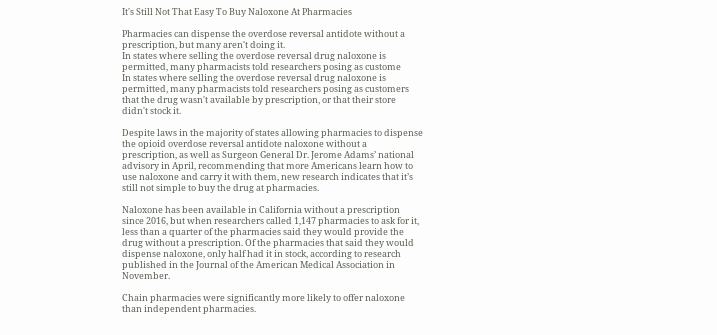It's Still Not That Easy To Buy Naloxone At Pharmacies

Pharmacies can dispense the overdose reversal antidote without a prescription, but many aren't doing it.
In states where selling the overdose reversal drug naloxone is permitted, many pharmacists told researchers posing as custome
In states where selling the overdose reversal drug naloxone is permitted, many pharmacists told researchers posing as customers that the drug wasn't available by prescription, or that their store didn't stock it.

Despite laws in the majority of states allowing pharmacies to dispense the opioid overdose reversal antidote naloxone without a prescription, as well as Surgeon General Dr. Jerome Adams’ national advisory in April, recommending that more Americans learn how to use naloxone and carry it with them, new research indicates that it’s still not simple to buy the drug at pharmacies.

Naloxone has been available in California without a prescription since 2016, but when researchers called 1,147 pharmacies to ask for it, less than a quarter of the pharmacies said they would provide the drug without a prescription. Of the pharmacies that said they would dispense naloxone, only half had it in stock, according to research published in the Journal of the American Medical Association in November.

Chain pharmacies were significantly more likely to offer naloxone than independent pharmacies.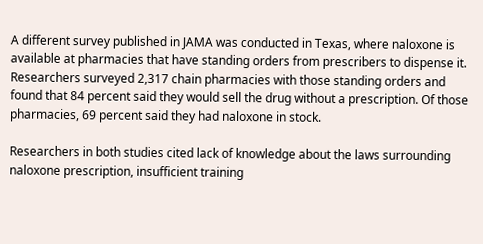A different survey published in JAMA was conducted in Texas, where naloxone is available at pharmacies that have standing orders from prescribers to dispense it. Researchers surveyed 2,317 chain pharmacies with those standing orders and found that 84 percent said they would sell the drug without a prescription. Of those pharmacies, 69 percent said they had naloxone in stock.

Researchers in both studies cited lack of knowledge about the laws surrounding naloxone prescription, insufficient training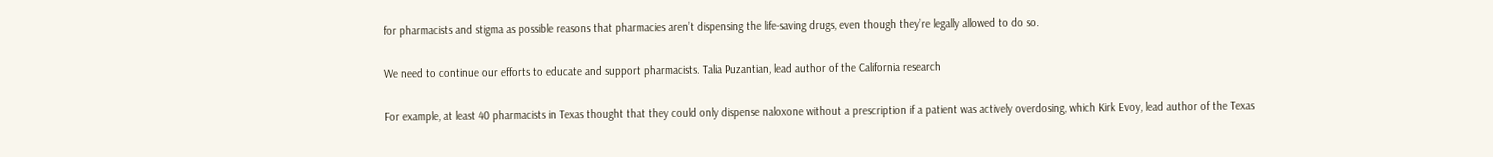for pharmacists and stigma as possible reasons that pharmacies aren’t dispensing the life-saving drugs, even though they’re legally allowed to do so.

We need to continue our efforts to educate and support pharmacists. Talia Puzantian, lead author of the California research

For example, at least 40 pharmacists in Texas thought that they could only dispense naloxone without a prescription if a patient was actively overdosing, which Kirk Evoy, lead author of the Texas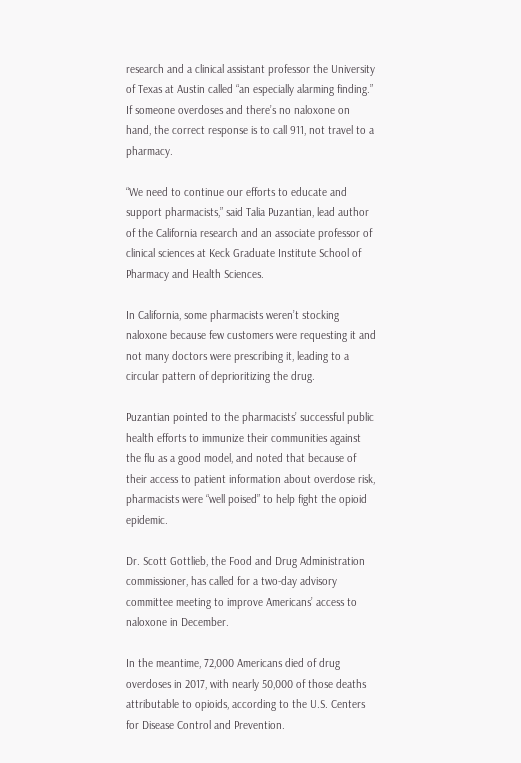research and a clinical assistant professor the University of Texas at Austin called “an especially alarming finding.” If someone overdoses and there’s no naloxone on hand, the correct response is to call 911, not travel to a pharmacy.

“We need to continue our efforts to educate and support pharmacists,” said Talia Puzantian, lead author of the California research and an associate professor of clinical sciences at Keck Graduate Institute School of Pharmacy and Health Sciences.

In California, some pharmacists weren’t stocking naloxone because few customers were requesting it and not many doctors were prescribing it, leading to a circular pattern of deprioritizing the drug.

Puzantian pointed to the pharmacists’ successful public health efforts to immunize their communities against the flu as a good model, and noted that because of their access to patient information about overdose risk, pharmacists were “well poised” to help fight the opioid epidemic.

Dr. Scott Gottlieb, the Food and Drug Administration commissioner, has called for a two-day advisory committee meeting to improve Americans’ access to naloxone in December.

In the meantime, 72,000 Americans died of drug overdoses in 2017, with nearly 50,000 of those deaths attributable to opioids, according to the U.S. Centers for Disease Control and Prevention.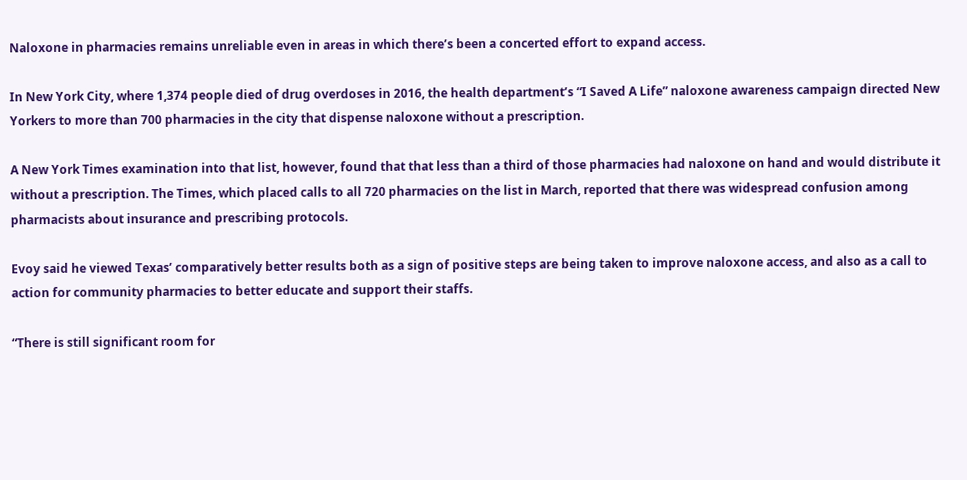Naloxone in pharmacies remains unreliable even in areas in which there’s been a concerted effort to expand access.

In New York City, where 1,374 people died of drug overdoses in 2016, the health department’s “I Saved A Life” naloxone awareness campaign directed New Yorkers to more than 700 pharmacies in the city that dispense naloxone without a prescription.

A New York Times examination into that list, however, found that that less than a third of those pharmacies had naloxone on hand and would distribute it without a prescription. The Times, which placed calls to all 720 pharmacies on the list in March, reported that there was widespread confusion among pharmacists about insurance and prescribing protocols.

Evoy said he viewed Texas’ comparatively better results both as a sign of positive steps are being taken to improve naloxone access, and also as a call to action for community pharmacies to better educate and support their staffs.

“There is still significant room for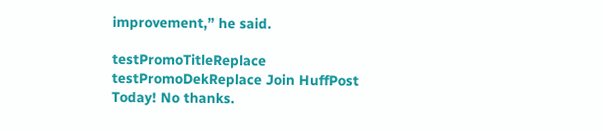improvement,” he said.

testPromoTitleReplace testPromoDekReplace Join HuffPost Today! No thanks.